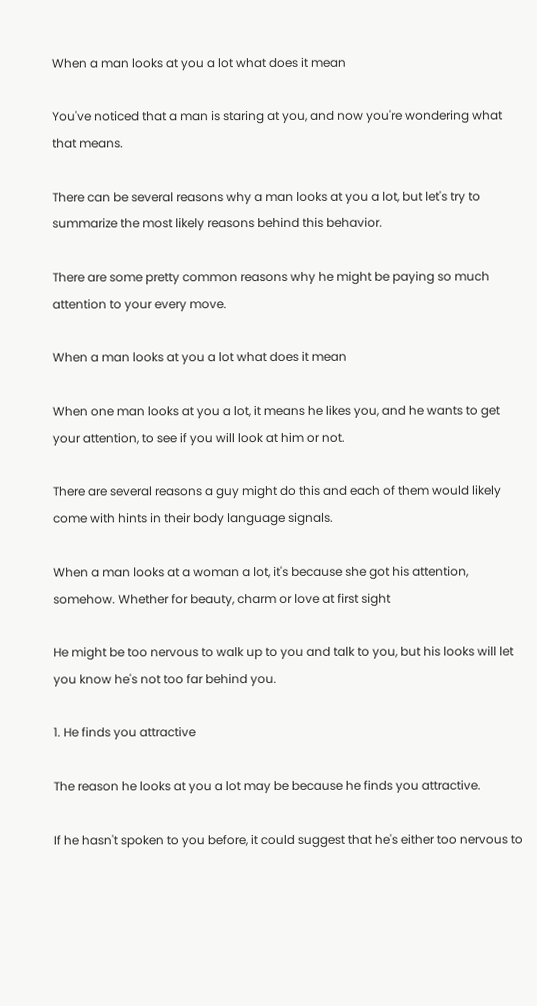When a man looks at you a lot what does it mean

You've noticed that a man is staring at you, and now you're wondering what that means.

There can be several reasons why a man looks at you a lot, but let's try to summarize the most likely reasons behind this behavior.

There are some pretty common reasons why he might be paying so much attention to your every move.

When a man looks at you a lot what does it mean

When one man looks at you a lot, it means he likes you, and he wants to get your attention, to see if you will look at him or not.

There are several reasons a guy might do this and each of them would likely come with hints in their body language signals.

When a man looks at a woman a lot, it's because she got his attention, somehow. Whether for beauty, charm or love at first sight

He might be too nervous to walk up to you and talk to you, but his looks will let you know he's not too far behind you.

1. He finds you attractive

The reason he looks at you a lot may be because he finds you attractive.

If he hasn't spoken to you before, it could suggest that he's either too nervous to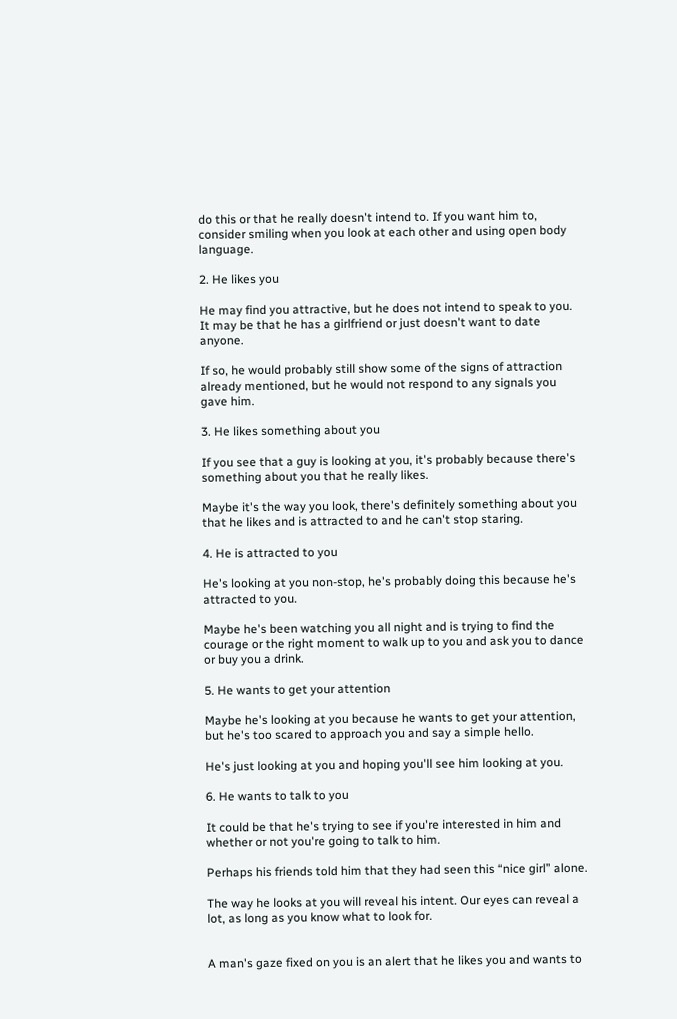do this or that he really doesn't intend to. If you want him to, consider smiling when you look at each other and using open body language.

2. He likes you

He may find you attractive, but he does not intend to speak to you. It may be that he has a girlfriend or just doesn't want to date anyone.

If so, he would probably still show some of the signs of attraction already mentioned, but he would not respond to any signals you gave him.

3. He likes something about you

If you see that a guy is looking at you, it's probably because there's something about you that he really likes.

Maybe it's the way you look, there's definitely something about you that he likes and is attracted to and he can't stop staring.

4. He is attracted to you

He's looking at you non-stop, he's probably doing this because he's attracted to you.

Maybe he's been watching you all night and is trying to find the courage or the right moment to walk up to you and ask you to dance or buy you a drink.

5. He wants to get your attention

Maybe he's looking at you because he wants to get your attention, but he's too scared to approach you and say a simple hello.

He's just looking at you and hoping you'll see him looking at you.

6. He wants to talk to you

It could be that he's trying to see if you're interested in him and whether or not you're going to talk to him.

Perhaps his friends told him that they had seen this “nice girl” alone.

The way he looks at you will reveal his intent. Our eyes can reveal a lot, as long as you know what to look for.


A man's gaze fixed on you is an alert that he likes you and wants to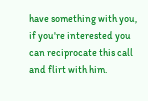have something with you, if you're interested you can reciprocate this call and flirt with him.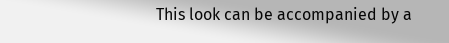This look can be accompanied by a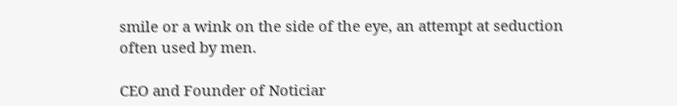smile or a wink on the side of the eye, an attempt at seduction often used by men.

CEO and Founder of Noticiar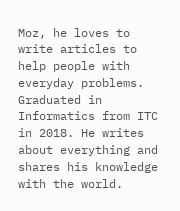Moz, he loves to write articles to help people with everyday problems. Graduated in Informatics from ITC in 2018. He writes about everything and shares his knowledge with the world.